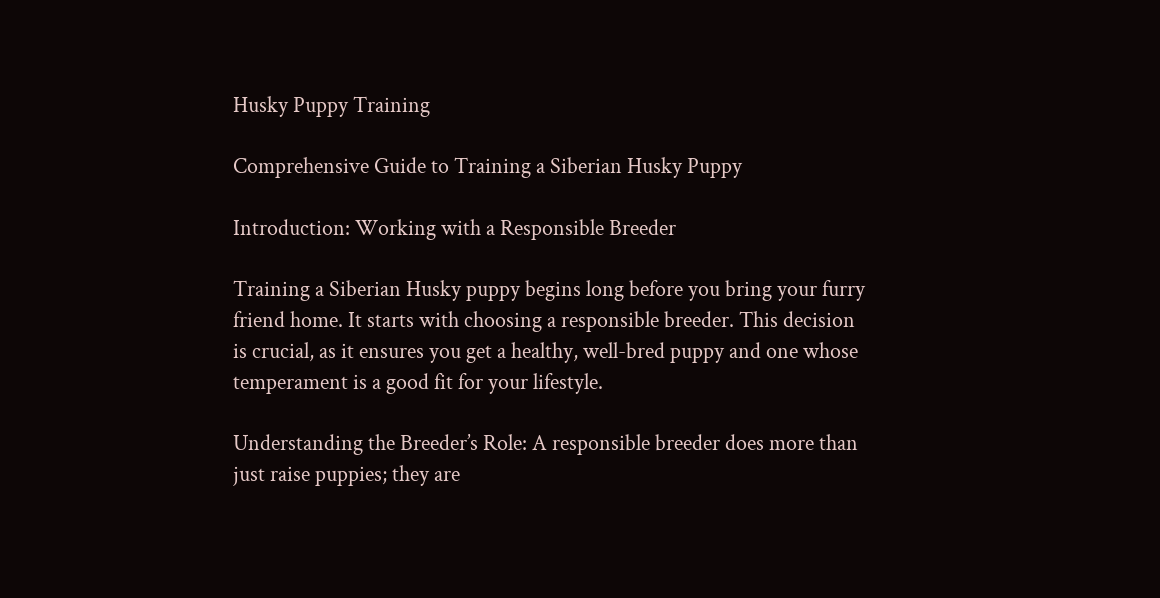Husky Puppy Training

Comprehensive Guide to Training a Siberian Husky Puppy

Introduction: Working with a Responsible Breeder

Training a Siberian Husky puppy begins long before you bring your furry friend home. It starts with choosing a responsible breeder. This decision is crucial, as it ensures you get a healthy, well-bred puppy and one whose temperament is a good fit for your lifestyle.

Understanding the Breeder’s Role: A responsible breeder does more than just raise puppies; they are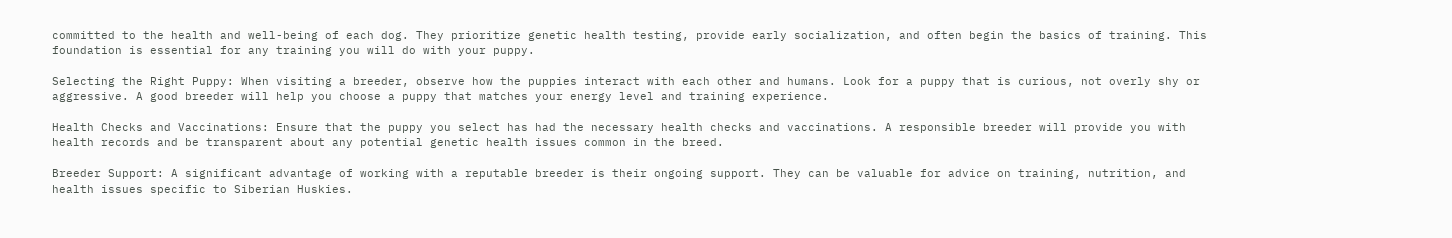committed to the health and well-being of each dog. They prioritize genetic health testing, provide early socialization, and often begin the basics of training. This foundation is essential for any training you will do with your puppy.

Selecting the Right Puppy: When visiting a breeder, observe how the puppies interact with each other and humans. Look for a puppy that is curious, not overly shy or aggressive. A good breeder will help you choose a puppy that matches your energy level and training experience.

Health Checks and Vaccinations: Ensure that the puppy you select has had the necessary health checks and vaccinations. A responsible breeder will provide you with health records and be transparent about any potential genetic health issues common in the breed.

Breeder Support: A significant advantage of working with a reputable breeder is their ongoing support. They can be valuable for advice on training, nutrition, and health issues specific to Siberian Huskies.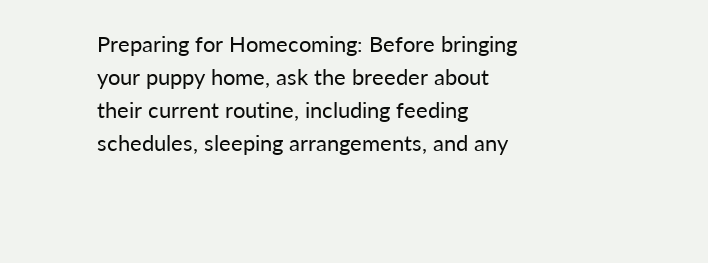Preparing for Homecoming: Before bringing your puppy home, ask the breeder about their current routine, including feeding schedules, sleeping arrangements, and any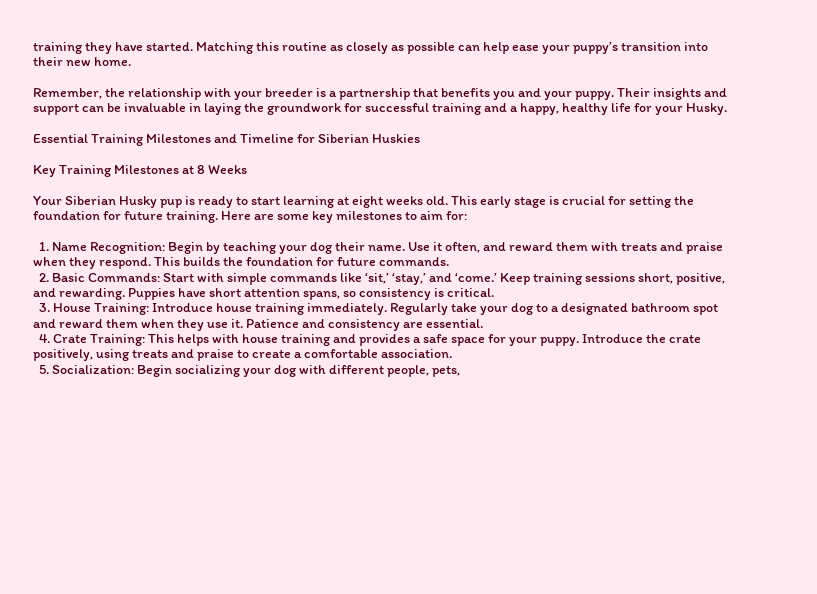training they have started. Matching this routine as closely as possible can help ease your puppy’s transition into their new home.

Remember, the relationship with your breeder is a partnership that benefits you and your puppy. Their insights and support can be invaluable in laying the groundwork for successful training and a happy, healthy life for your Husky.

Essential Training Milestones and Timeline for Siberian Huskies

Key Training Milestones at 8 Weeks

Your Siberian Husky pup is ready to start learning at eight weeks old. This early stage is crucial for setting the foundation for future training. Here are some key milestones to aim for:

  1. Name Recognition: Begin by teaching your dog their name. Use it often, and reward them with treats and praise when they respond. This builds the foundation for future commands.
  2. Basic Commands: Start with simple commands like ‘sit,’ ‘stay,’ and ‘come.’ Keep training sessions short, positive, and rewarding. Puppies have short attention spans, so consistency is critical.
  3. House Training: Introduce house training immediately. Regularly take your dog to a designated bathroom spot and reward them when they use it. Patience and consistency are essential.
  4. Crate Training: This helps with house training and provides a safe space for your puppy. Introduce the crate positively, using treats and praise to create a comfortable association.
  5. Socialization: Begin socializing your dog with different people, pets,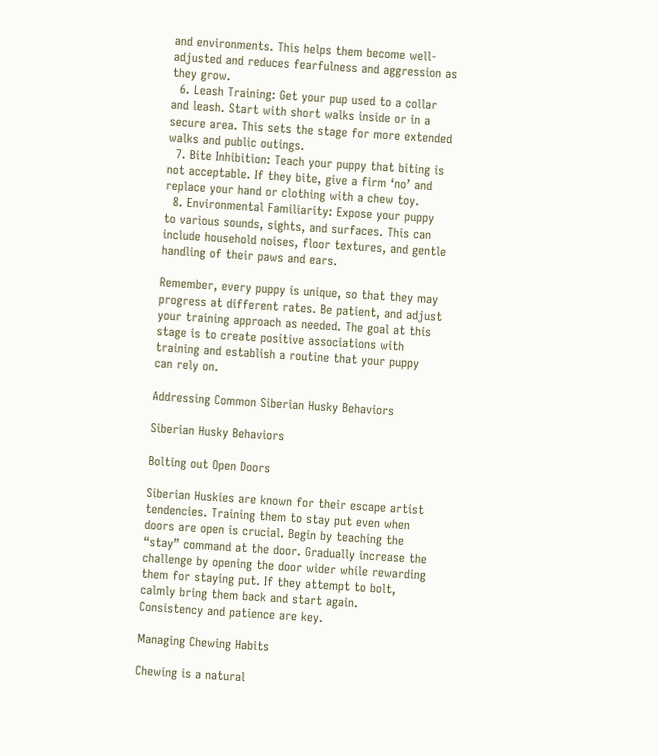and environments. This helps them become well-adjusted and reduces fearfulness and aggression as they grow.
  6. Leash Training: Get your pup used to a collar and leash. Start with short walks inside or in a secure area. This sets the stage for more extended walks and public outings.
  7. Bite Inhibition: Teach your puppy that biting is not acceptable. If they bite, give a firm ‘no’ and replace your hand or clothing with a chew toy.
  8. Environmental Familiarity: Expose your puppy to various sounds, sights, and surfaces. This can include household noises, floor textures, and gentle handling of their paws and ears.

Remember, every puppy is unique, so that they may progress at different rates. Be patient, and adjust your training approach as needed. The goal at this stage is to create positive associations with training and establish a routine that your puppy can rely on.

Addressing Common Siberian Husky Behaviors

Siberian Husky Behaviors

Bolting out Open Doors

Siberian Huskies are known for their escape artist tendencies. Training them to stay put even when doors are open is crucial. Begin by teaching the “stay” command at the door. Gradually increase the challenge by opening the door wider while rewarding them for staying put. If they attempt to bolt, calmly bring them back and start again. Consistency and patience are key.

Managing Chewing Habits

Chewing is a natural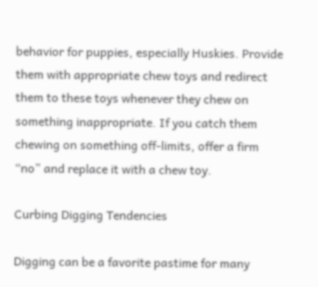behavior for puppies, especially Huskies. Provide them with appropriate chew toys and redirect them to these toys whenever they chew on something inappropriate. If you catch them chewing on something off-limits, offer a firm “no” and replace it with a chew toy.

Curbing Digging Tendencies

Digging can be a favorite pastime for many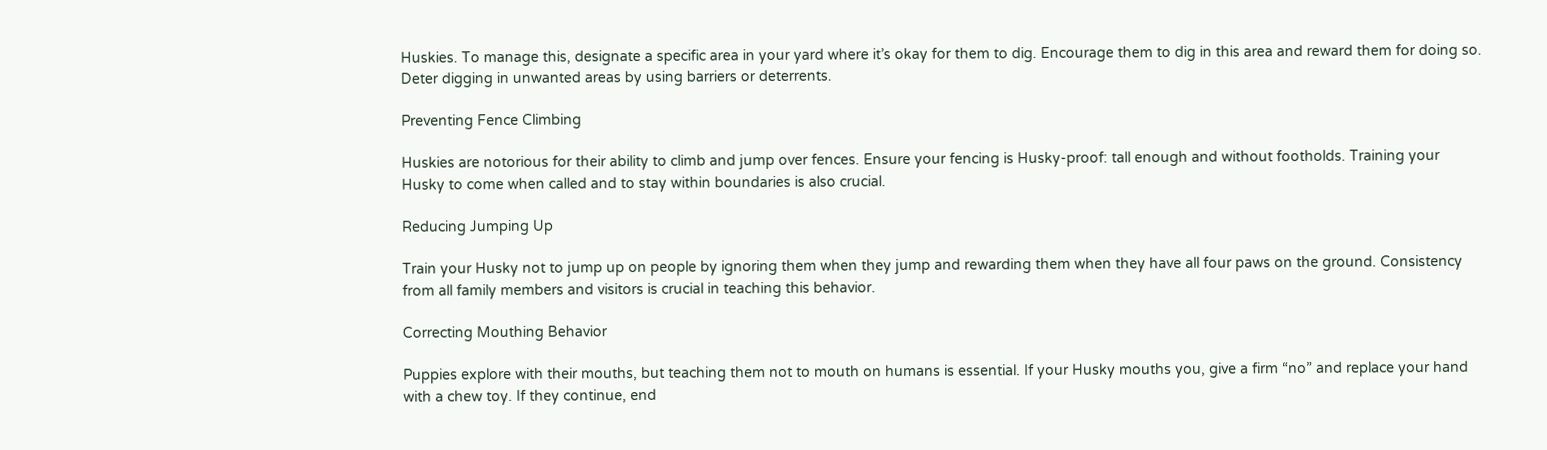Huskies. To manage this, designate a specific area in your yard where it’s okay for them to dig. Encourage them to dig in this area and reward them for doing so. Deter digging in unwanted areas by using barriers or deterrents.

Preventing Fence Climbing

Huskies are notorious for their ability to climb and jump over fences. Ensure your fencing is Husky-proof: tall enough and without footholds. Training your Husky to come when called and to stay within boundaries is also crucial.

Reducing Jumping Up

Train your Husky not to jump up on people by ignoring them when they jump and rewarding them when they have all four paws on the ground. Consistency from all family members and visitors is crucial in teaching this behavior.

Correcting Mouthing Behavior

Puppies explore with their mouths, but teaching them not to mouth on humans is essential. If your Husky mouths you, give a firm “no” and replace your hand with a chew toy. If they continue, end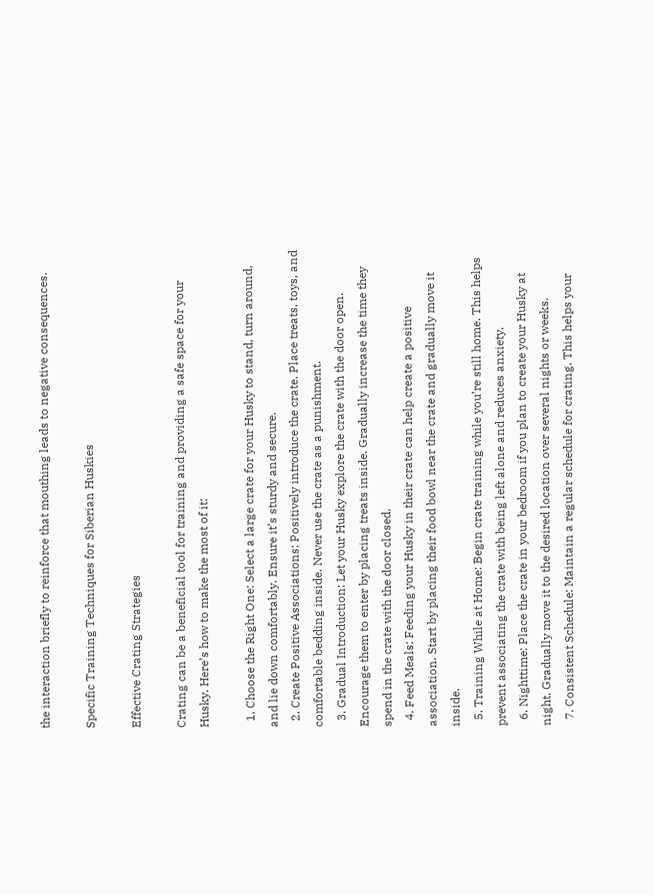the interaction briefly to reinforce that mouthing leads to negative consequences.

Specific Training Techniques for Siberian Huskies

Effective Crating Strategies

Crating can be a beneficial tool for training and providing a safe space for your Husky. Here’s how to make the most of it:

  1. Choose the Right One: Select a large crate for your Husky to stand, turn around, and lie down comfortably. Ensure it’s sturdy and secure.
  2. Create Positive Associations: Positively introduce the crate. Place treats, toys, and comfortable bedding inside. Never use the crate as a punishment.
  3. Gradual Introduction: Let your Husky explore the crate with the door open. Encourage them to enter by placing treats inside. Gradually increase the time they spend in the crate with the door closed.
  4. Feed Meals: Feeding your Husky in their crate can help create a positive association. Start by placing their food bowl near the crate and gradually move it inside.
  5. Training While at Home: Begin crate training while you’re still home. This helps prevent associating the crate with being left alone and reduces anxiety.
  6. Nighttime: Place the crate in your bedroom if you plan to create your Husky at night. Gradually move it to the desired location over several nights or weeks.
  7. Consistent Schedule: Maintain a regular schedule for crating. This helps your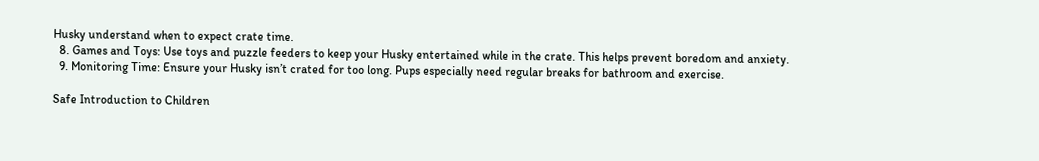Husky understand when to expect crate time.
  8. Games and Toys: Use toys and puzzle feeders to keep your Husky entertained while in the crate. This helps prevent boredom and anxiety.
  9. Monitoring Time: Ensure your Husky isn’t crated for too long. Pups especially need regular breaks for bathroom and exercise.

Safe Introduction to Children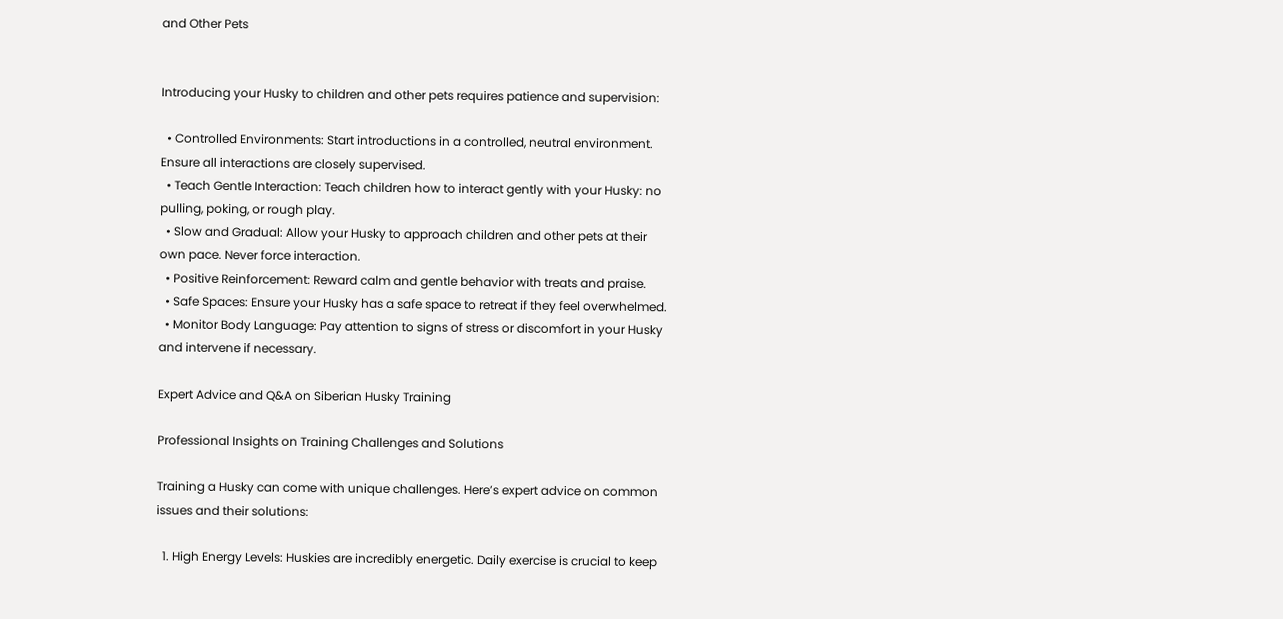and Other Pets


Introducing your Husky to children and other pets requires patience and supervision:

  • Controlled Environments: Start introductions in a controlled, neutral environment. Ensure all interactions are closely supervised.
  • Teach Gentle Interaction: Teach children how to interact gently with your Husky: no pulling, poking, or rough play.
  • Slow and Gradual: Allow your Husky to approach children and other pets at their own pace. Never force interaction.
  • Positive Reinforcement: Reward calm and gentle behavior with treats and praise.
  • Safe Spaces: Ensure your Husky has a safe space to retreat if they feel overwhelmed.
  • Monitor Body Language: Pay attention to signs of stress or discomfort in your Husky and intervene if necessary.

Expert Advice and Q&A on Siberian Husky Training

Professional Insights on Training Challenges and Solutions

Training a Husky can come with unique challenges. Here’s expert advice on common issues and their solutions:

  1. High Energy Levels: Huskies are incredibly energetic. Daily exercise is crucial to keep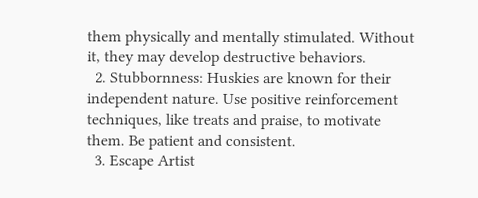them physically and mentally stimulated. Without it, they may develop destructive behaviors.
  2. Stubbornness: Huskies are known for their independent nature. Use positive reinforcement techniques, like treats and praise, to motivate them. Be patient and consistent.
  3. Escape Artist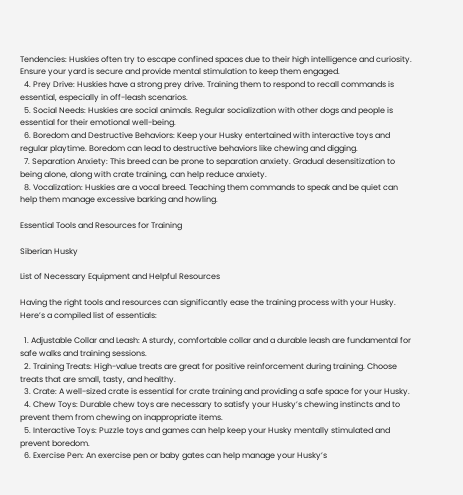Tendencies: Huskies often try to escape confined spaces due to their high intelligence and curiosity. Ensure your yard is secure and provide mental stimulation to keep them engaged.
  4. Prey Drive: Huskies have a strong prey drive. Training them to respond to recall commands is essential, especially in off-leash scenarios.
  5. Social Needs: Huskies are social animals. Regular socialization with other dogs and people is essential for their emotional well-being.
  6. Boredom and Destructive Behaviors: Keep your Husky entertained with interactive toys and regular playtime. Boredom can lead to destructive behaviors like chewing and digging.
  7. Separation Anxiety: This breed can be prone to separation anxiety. Gradual desensitization to being alone, along with crate training, can help reduce anxiety.
  8. Vocalization: Huskies are a vocal breed. Teaching them commands to speak and be quiet can help them manage excessive barking and howling.

Essential Tools and Resources for Training

Siberian Husky

List of Necessary Equipment and Helpful Resources

Having the right tools and resources can significantly ease the training process with your Husky. Here’s a compiled list of essentials:

  1. Adjustable Collar and Leash: A sturdy, comfortable collar and a durable leash are fundamental for safe walks and training sessions.
  2. Training Treats: High-value treats are great for positive reinforcement during training. Choose treats that are small, tasty, and healthy.
  3. Crate: A well-sized crate is essential for crate training and providing a safe space for your Husky.
  4. Chew Toys: Durable chew toys are necessary to satisfy your Husky’s chewing instincts and to prevent them from chewing on inappropriate items.
  5. Interactive Toys: Puzzle toys and games can help keep your Husky mentally stimulated and prevent boredom.
  6. Exercise Pen: An exercise pen or baby gates can help manage your Husky’s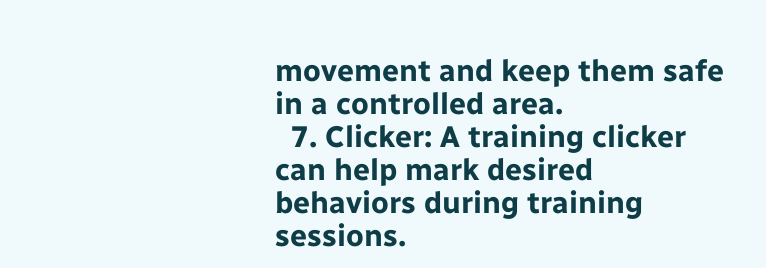movement and keep them safe in a controlled area.
  7. Clicker: A training clicker can help mark desired behaviors during training sessions.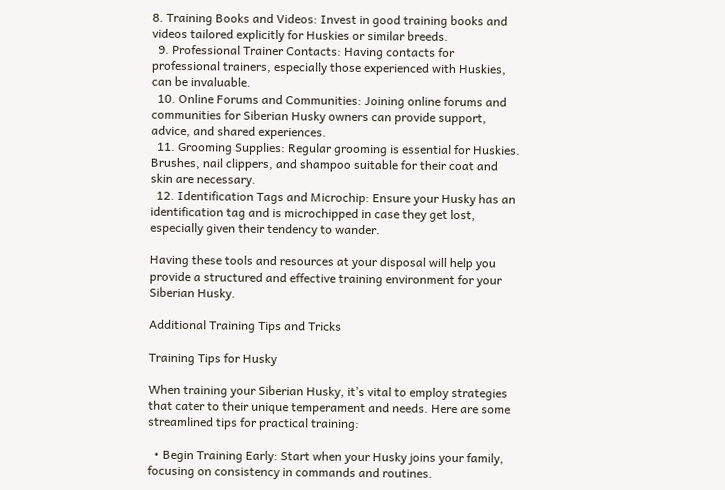8. Training Books and Videos: Invest in good training books and videos tailored explicitly for Huskies or similar breeds.
  9. Professional Trainer Contacts: Having contacts for professional trainers, especially those experienced with Huskies, can be invaluable.
  10. Online Forums and Communities: Joining online forums and communities for Siberian Husky owners can provide support, advice, and shared experiences.
  11. Grooming Supplies: Regular grooming is essential for Huskies. Brushes, nail clippers, and shampoo suitable for their coat and skin are necessary.
  12. Identification Tags and Microchip: Ensure your Husky has an identification tag and is microchipped in case they get lost, especially given their tendency to wander.

Having these tools and resources at your disposal will help you provide a structured and effective training environment for your Siberian Husky.

Additional Training Tips and Tricks

Training Tips for Husky

When training your Siberian Husky, it’s vital to employ strategies that cater to their unique temperament and needs. Here are some streamlined tips for practical training:

  • Begin Training Early: Start when your Husky joins your family, focusing on consistency in commands and routines.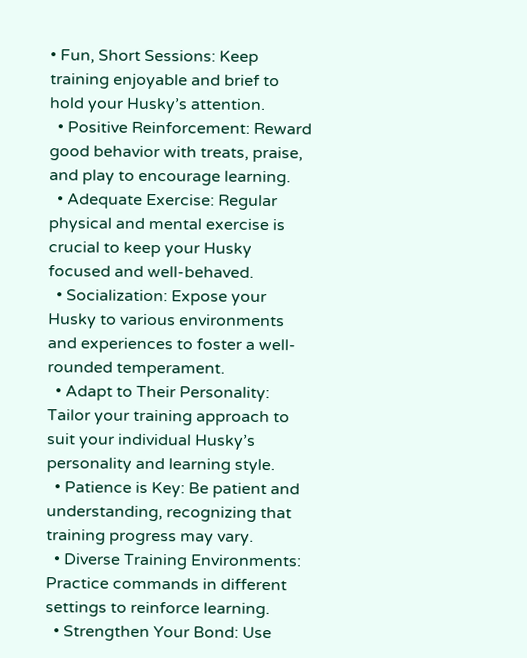• Fun, Short Sessions: Keep training enjoyable and brief to hold your Husky’s attention.
  • Positive Reinforcement: Reward good behavior with treats, praise, and play to encourage learning.
  • Adequate Exercise: Regular physical and mental exercise is crucial to keep your Husky focused and well-behaved.
  • Socialization: Expose your Husky to various environments and experiences to foster a well-rounded temperament.
  • Adapt to Their Personality: Tailor your training approach to suit your individual Husky’s personality and learning style.
  • Patience is Key: Be patient and understanding, recognizing that training progress may vary.
  • Diverse Training Environments: Practice commands in different settings to reinforce learning.
  • Strengthen Your Bond: Use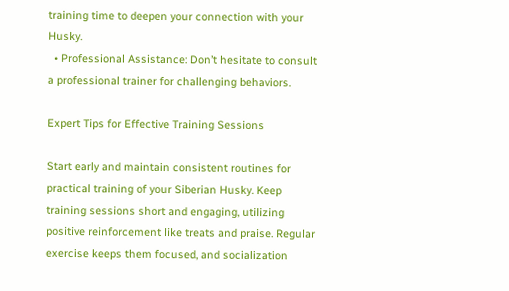training time to deepen your connection with your Husky.
  • Professional Assistance: Don’t hesitate to consult a professional trainer for challenging behaviors.

Expert Tips for Effective Training Sessions

Start early and maintain consistent routines for practical training of your Siberian Husky. Keep training sessions short and engaging, utilizing positive reinforcement like treats and praise. Regular exercise keeps them focused, and socialization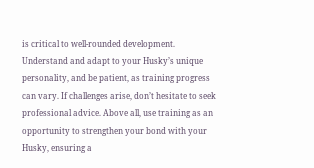is critical to well-rounded development. Understand and adapt to your Husky’s unique personality, and be patient, as training progress can vary. If challenges arise, don’t hesitate to seek professional advice. Above all, use training as an opportunity to strengthen your bond with your Husky, ensuring a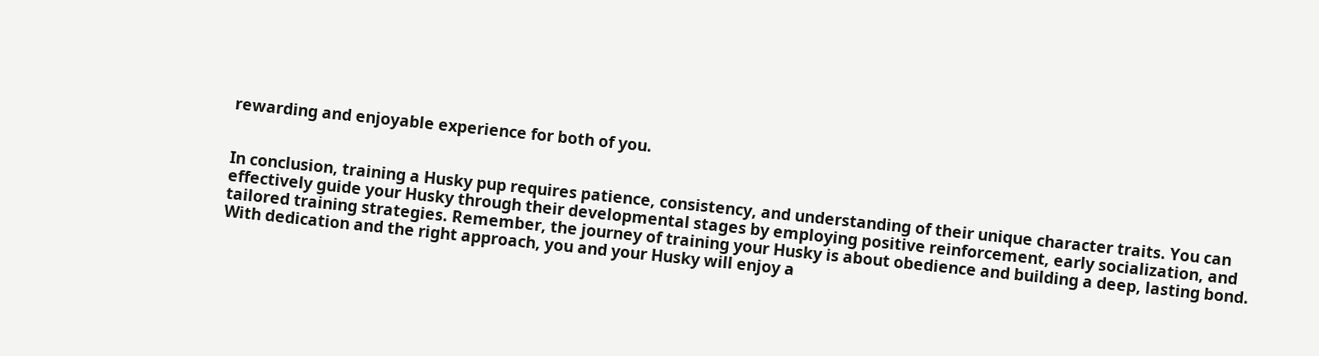rewarding and enjoyable experience for both of you.


In conclusion, training a Husky pup requires patience, consistency, and understanding of their unique character traits. You can effectively guide your Husky through their developmental stages by employing positive reinforcement, early socialization, and tailored training strategies. Remember, the journey of training your Husky is about obedience and building a deep, lasting bond. With dedication and the right approach, you and your Husky will enjoy a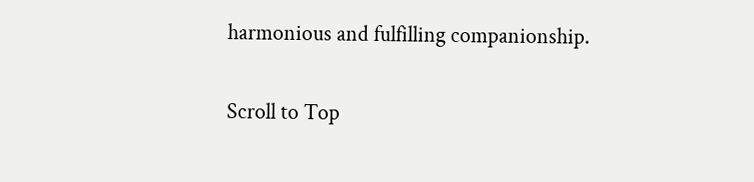harmonious and fulfilling companionship.

Scroll to Top